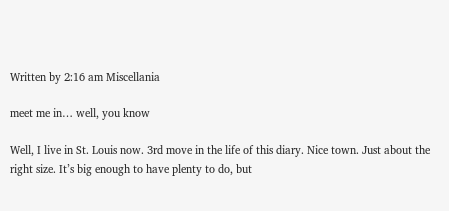Written by 2:16 am Miscellania

meet me in… well, you know

Well, I live in St. Louis now. 3rd move in the life of this diary. Nice town. Just about the right size. It’s big enough to have plenty to do, but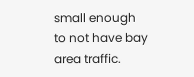small enough to not have bay area traffic.